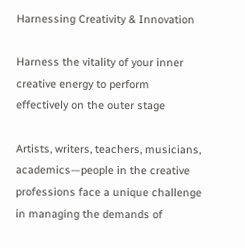Harnessing Creativity & Innovation

Harness the vitality of your inner creative energy to perform effectively on the outer stage

Artists, writers, teachers, musicians, academics—people in the creative professions face a unique challenge in managing the demands of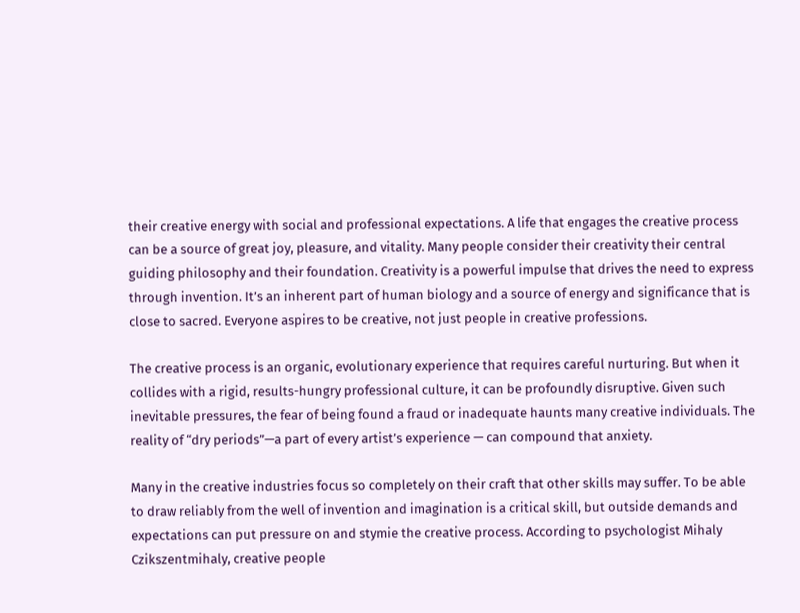their creative energy with social and professional expectations. A life that engages the creative process can be a source of great joy, pleasure, and vitality. Many people consider their creativity their central guiding philosophy and their foundation. Creativity is a powerful impulse that drives the need to express through invention. It’s an inherent part of human biology and a source of energy and significance that is close to sacred. Everyone aspires to be creative, not just people in creative professions.

The creative process is an organic, evolutionary experience that requires careful nurturing. But when it collides with a rigid, results-hungry professional culture, it can be profoundly disruptive. Given such inevitable pressures, the fear of being found a fraud or inadequate haunts many creative individuals. The reality of “dry periods”—a part of every artist’s experience — can compound that anxiety.

Many in the creative industries focus so completely on their craft that other skills may suffer. To be able to draw reliably from the well of invention and imagination is a critical skill, but outside demands and expectations can put pressure on and stymie the creative process. According to psychologist Mihaly Czikszentmihaly, creative people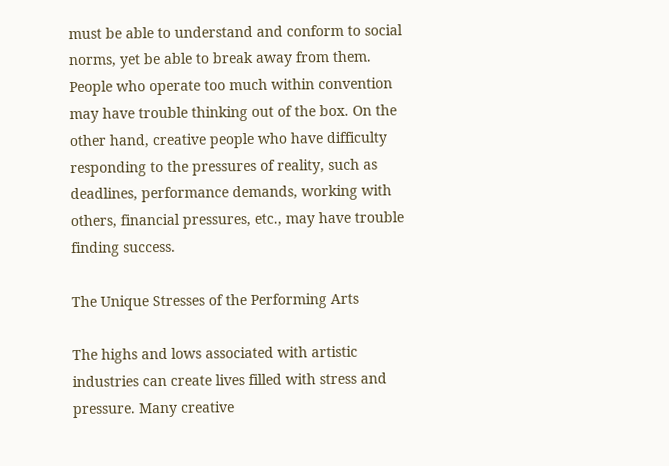must be able to understand and conform to social norms, yet be able to break away from them. People who operate too much within convention may have trouble thinking out of the box. On the other hand, creative people who have difficulty responding to the pressures of reality, such as deadlines, performance demands, working with others, financial pressures, etc., may have trouble finding success.

The Unique Stresses of the Performing Arts

The highs and lows associated with artistic industries can create lives filled with stress and pressure. Many creative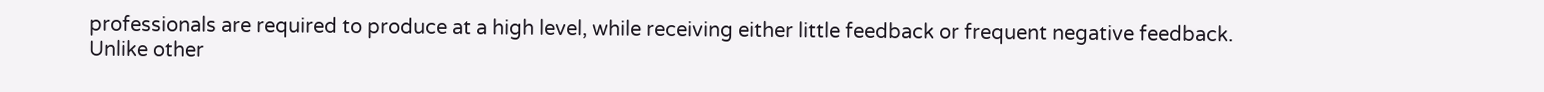professionals are required to produce at a high level, while receiving either little feedback or frequent negative feedback. Unlike other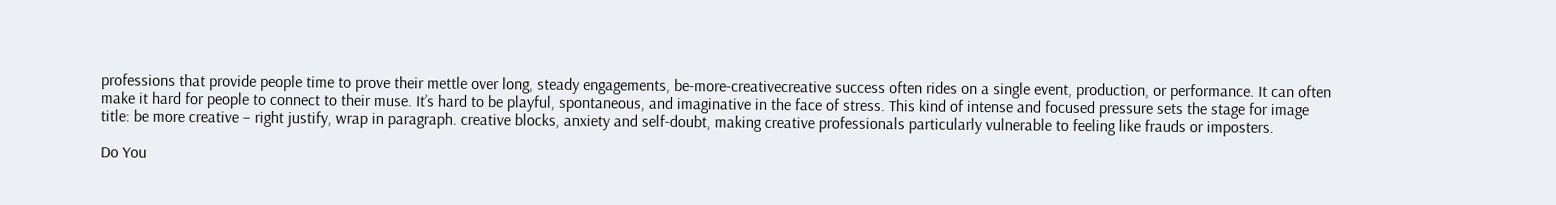professions that provide people time to prove their mettle over long, steady engagements, be-more-creativecreative success often rides on a single event, production, or performance. It can often make it hard for people to connect to their muse. It’s hard to be playful, spontaneous, and imaginative in the face of stress. This kind of intense and focused pressure sets the stage for image title: be more creative – right justify, wrap in paragraph. creative blocks, anxiety and self-doubt, making creative professionals particularly vulnerable to feeling like frauds or imposters.

Do You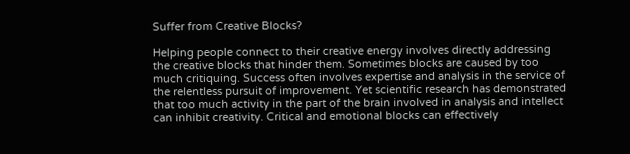Suffer from Creative Blocks?

Helping people connect to their creative energy involves directly addressing the creative blocks that hinder them. Sometimes blocks are caused by too much critiquing. Success often involves expertise and analysis in the service of the relentless pursuit of improvement. Yet scientific research has demonstrated that too much activity in the part of the brain involved in analysis and intellect can inhibit creativity. Critical and emotional blocks can effectively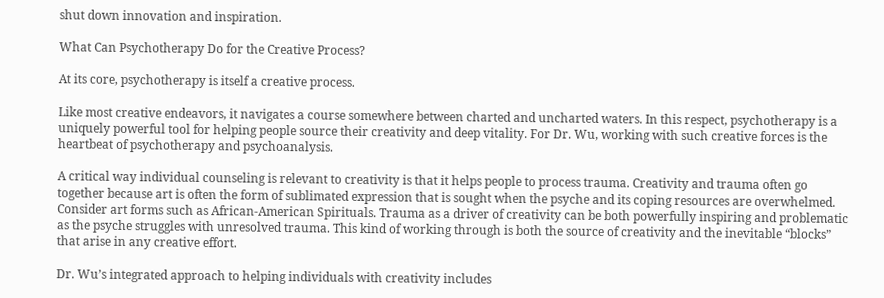shut down innovation and inspiration.

What Can Psychotherapy Do for the Creative Process?

At its core, psychotherapy is itself a creative process.

Like most creative endeavors, it navigates a course somewhere between charted and uncharted waters. In this respect, psychotherapy is a uniquely powerful tool for helping people source their creativity and deep vitality. For Dr. Wu, working with such creative forces is the heartbeat of psychotherapy and psychoanalysis.

A critical way individual counseling is relevant to creativity is that it helps people to process trauma. Creativity and trauma often go together because art is often the form of sublimated expression that is sought when the psyche and its coping resources are overwhelmed. Consider art forms such as African-American Spirituals. Trauma as a driver of creativity can be both powerfully inspiring and problematic as the psyche struggles with unresolved trauma. This kind of working through is both the source of creativity and the inevitable “blocks” that arise in any creative effort.

Dr. Wu’s integrated approach to helping individuals with creativity includes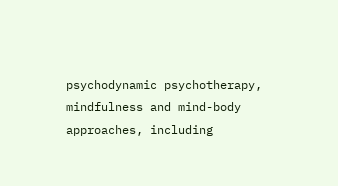psychodynamic psychotherapy, mindfulness and mind-body approaches, including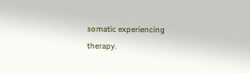somatic experiencing therapy.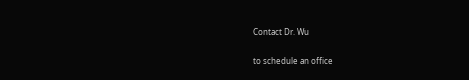Contact Dr. Wu

to schedule an office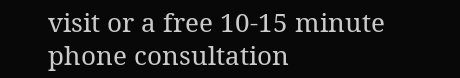visit or a free 10-15 minute phone consultation